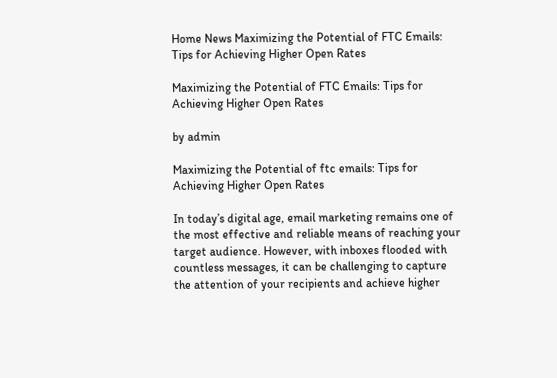Home News Maximizing the Potential of FTC Emails: Tips for Achieving Higher Open Rates

Maximizing the Potential of FTC Emails: Tips for Achieving Higher Open Rates

by admin

Maximizing the Potential of ftc emails: Tips for Achieving Higher Open Rates

In today’s digital age, email marketing remains one of the most effective and reliable means of reaching your target audience. However, with inboxes flooded with countless messages, it can be challenging to capture the attention of your recipients and achieve higher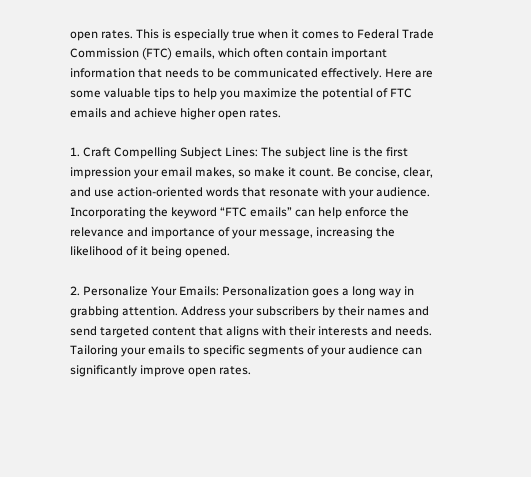open rates. This is especially true when it comes to Federal Trade Commission (FTC) emails, which often contain important information that needs to be communicated effectively. Here are some valuable tips to help you maximize the potential of FTC emails and achieve higher open rates.

1. Craft Compelling Subject Lines: The subject line is the first impression your email makes, so make it count. Be concise, clear, and use action-oriented words that resonate with your audience. Incorporating the keyword “FTC emails” can help enforce the relevance and importance of your message, increasing the likelihood of it being opened.

2. Personalize Your Emails: Personalization goes a long way in grabbing attention. Address your subscribers by their names and send targeted content that aligns with their interests and needs. Tailoring your emails to specific segments of your audience can significantly improve open rates.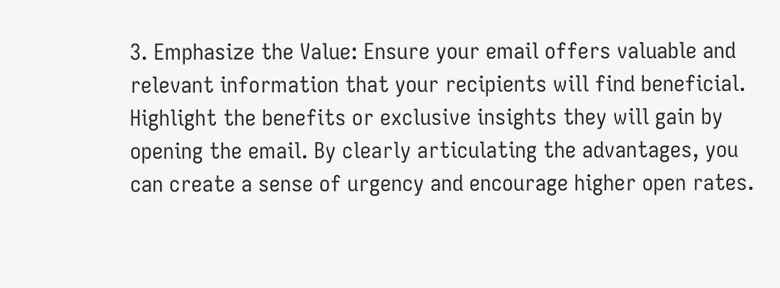3. Emphasize the Value: Ensure your email offers valuable and relevant information that your recipients will find beneficial. Highlight the benefits or exclusive insights they will gain by opening the email. By clearly articulating the advantages, you can create a sense of urgency and encourage higher open rates.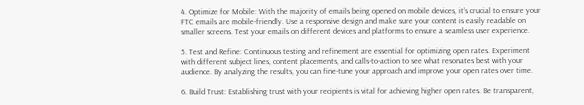4. Optimize for Mobile: With the majority of emails being opened on mobile devices, it’s crucial to ensure your FTC emails are mobile-friendly. Use a responsive design and make sure your content is easily readable on smaller screens. Test your emails on different devices and platforms to ensure a seamless user experience.

5. Test and Refine: Continuous testing and refinement are essential for optimizing open rates. Experiment with different subject lines, content placements, and calls-to-action to see what resonates best with your audience. By analyzing the results, you can fine-tune your approach and improve your open rates over time.

6. Build Trust: Establishing trust with your recipients is vital for achieving higher open rates. Be transparent,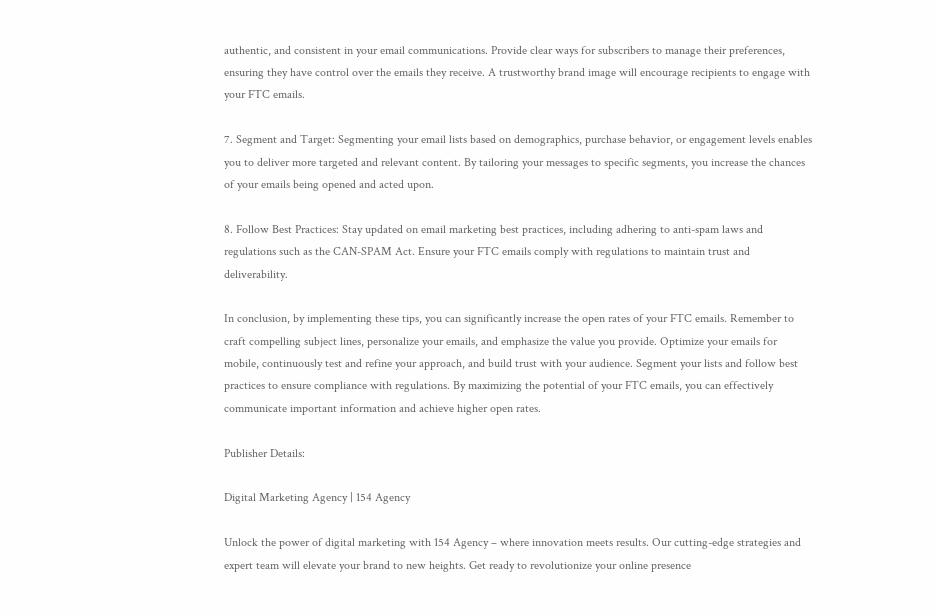authentic, and consistent in your email communications. Provide clear ways for subscribers to manage their preferences, ensuring they have control over the emails they receive. A trustworthy brand image will encourage recipients to engage with your FTC emails.

7. Segment and Target: Segmenting your email lists based on demographics, purchase behavior, or engagement levels enables you to deliver more targeted and relevant content. By tailoring your messages to specific segments, you increase the chances of your emails being opened and acted upon.

8. Follow Best Practices: Stay updated on email marketing best practices, including adhering to anti-spam laws and regulations such as the CAN-SPAM Act. Ensure your FTC emails comply with regulations to maintain trust and deliverability.

In conclusion, by implementing these tips, you can significantly increase the open rates of your FTC emails. Remember to craft compelling subject lines, personalize your emails, and emphasize the value you provide. Optimize your emails for mobile, continuously test and refine your approach, and build trust with your audience. Segment your lists and follow best practices to ensure compliance with regulations. By maximizing the potential of your FTC emails, you can effectively communicate important information and achieve higher open rates.

Publisher Details:

Digital Marketing Agency | 154 Agency

Unlock the power of digital marketing with 154 Agency – where innovation meets results. Our cutting-edge strategies and expert team will elevate your brand to new heights. Get ready to revolutionize your online presence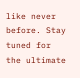like never before. Stay tuned for the ultimate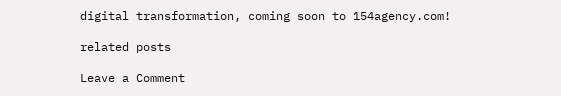digital transformation, coming soon to 154agency.com!

related posts

Leave a Comment